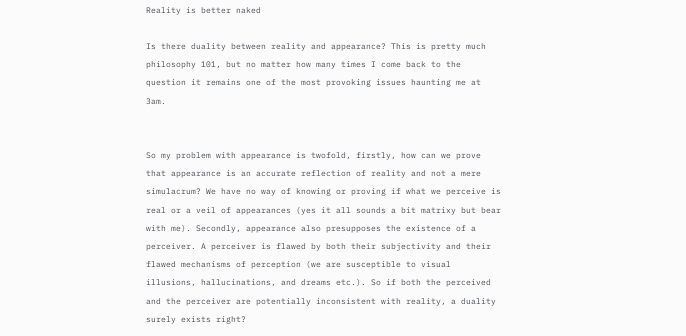Reality is better naked

Is there duality between reality and appearance? This is pretty much philosophy 101, but no matter how many times I come back to the question it remains one of the most provoking issues haunting me at 3am.


So my problem with appearance is twofold, firstly, how can we prove that appearance is an accurate reflection of reality and not a mere simulacrum? We have no way of knowing or proving if what we perceive is real or a veil of appearances (yes it all sounds a bit matrixy but bear with me). Secondly, appearance also presupposes the existence of a perceiver. A perceiver is flawed by both their subjectivity and their flawed mechanisms of perception (we are susceptible to visual illusions, hallucinations, and dreams etc.). So if both the perceived and the perceiver are potentially inconsistent with reality, a duality surely exists right?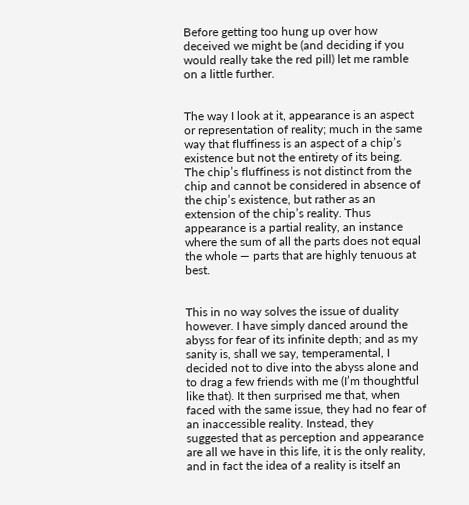Before getting too hung up over how deceived we might be (and deciding if you would really take the red pill) let me ramble on a little further.


The way I look at it, appearance is an aspect or representation of reality; much in the same way that fluffiness is an aspect of a chip’s existence but not the entirety of its being. The chip’s fluffiness is not distinct from the chip and cannot be considered in absence of the chip’s existence, but rather as an extension of the chip’s reality. Thus appearance is a partial reality, an instance where the sum of all the parts does not equal the whole — parts that are highly tenuous at best.


This in no way solves the issue of duality however. I have simply danced around the abyss for fear of its infinite depth; and as my sanity is, shall we say, temperamental, I decided not to dive into the abyss alone and to drag a few friends with me (I’m thoughtful like that). It then surprised me that, when faced with the same issue, they had no fear of an inaccessible reality. Instead, they suggested that as perception and appearance are all we have in this life, it is the only reality, and in fact the idea of a reality is itself an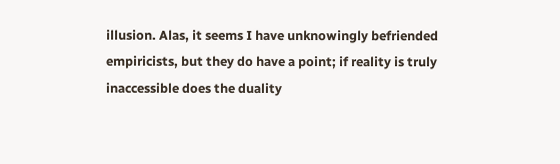illusion. Alas, it seems I have unknowingly befriended empiricists, but they do have a point; if reality is truly inaccessible does the duality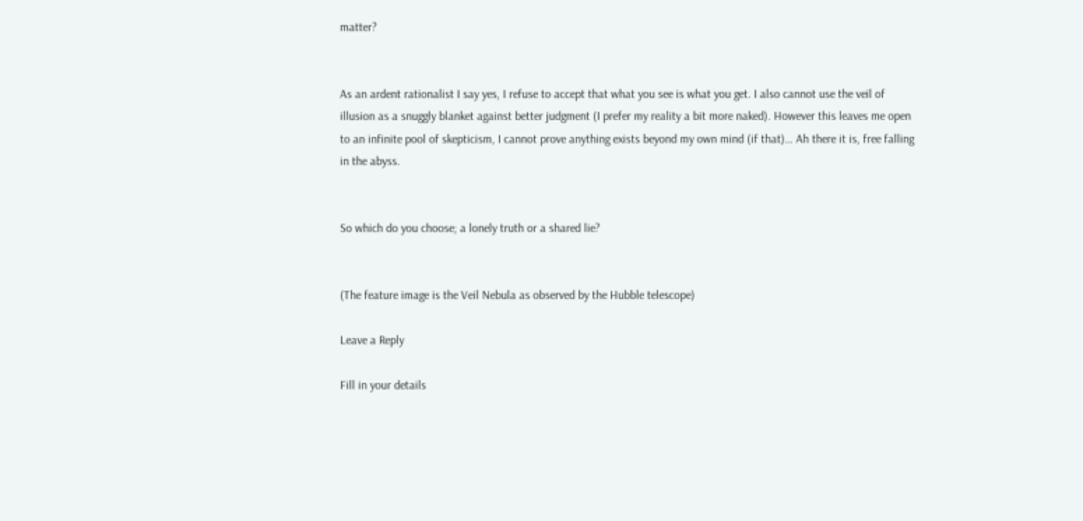matter?


As an ardent rationalist I say yes, I refuse to accept that what you see is what you get. I also cannot use the veil of illusion as a snuggly blanket against better judgment (I prefer my reality a bit more naked). However this leaves me open to an infinite pool of skepticism, I cannot prove anything exists beyond my own mind (if that)… Ah there it is, free falling in the abyss.


So which do you choose; a lonely truth or a shared lie?


(The feature image is the Veil Nebula as observed by the Hubble telescope)

Leave a Reply

Fill in your details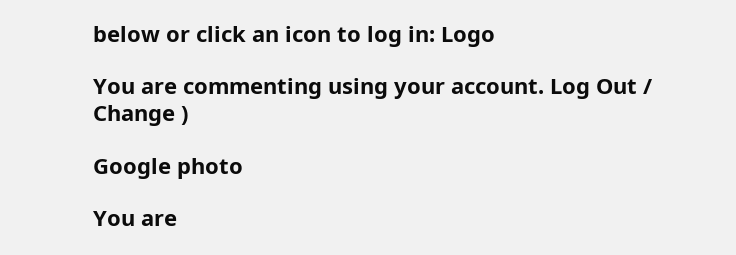below or click an icon to log in: Logo

You are commenting using your account. Log Out /  Change )

Google photo

You are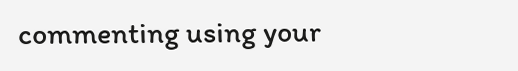commenting using your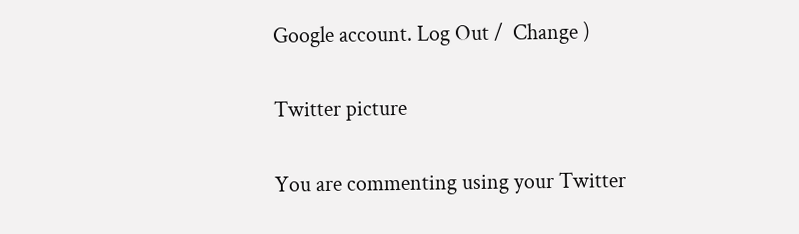Google account. Log Out /  Change )

Twitter picture

You are commenting using your Twitter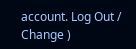account. Log Out /  Change )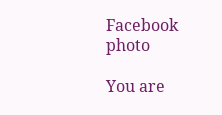Facebook photo

You are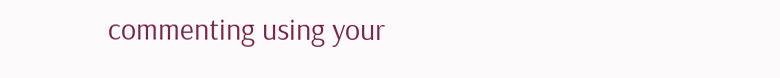commenting using your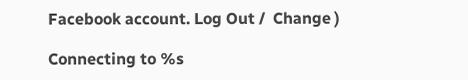Facebook account. Log Out /  Change )

Connecting to %s